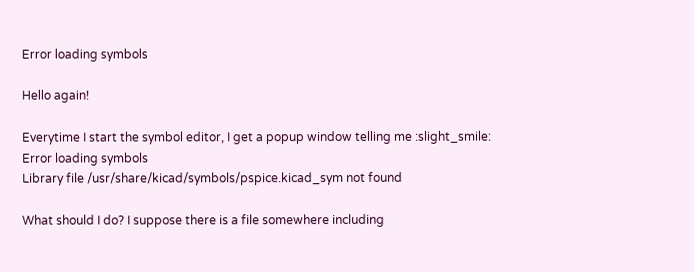Error loading symbols

Hello again!

Everytime I start the symbol editor, I get a popup window telling me :slight_smile:
Error loading symbols
Library file /usr/share/kicad/symbols/pspice.kicad_sym not found

What should I do? I suppose there is a file somewhere including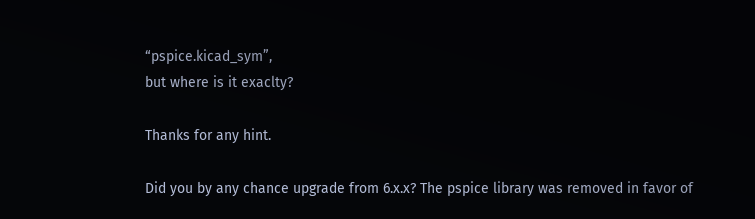“pspice.kicad_sym”,
but where is it exaclty?

Thanks for any hint.

Did you by any chance upgrade from 6.x.x? The pspice library was removed in favor of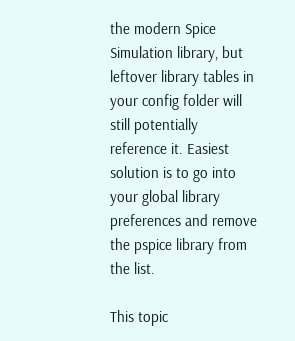the modern Spice Simulation library, but leftover library tables in your config folder will still potentially reference it. Easiest solution is to go into your global library preferences and remove the pspice library from the list.

This topic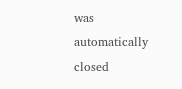was automatically closed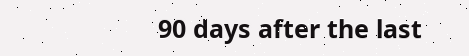90 days after the last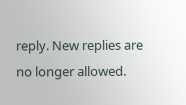reply. New replies are no longer allowed.